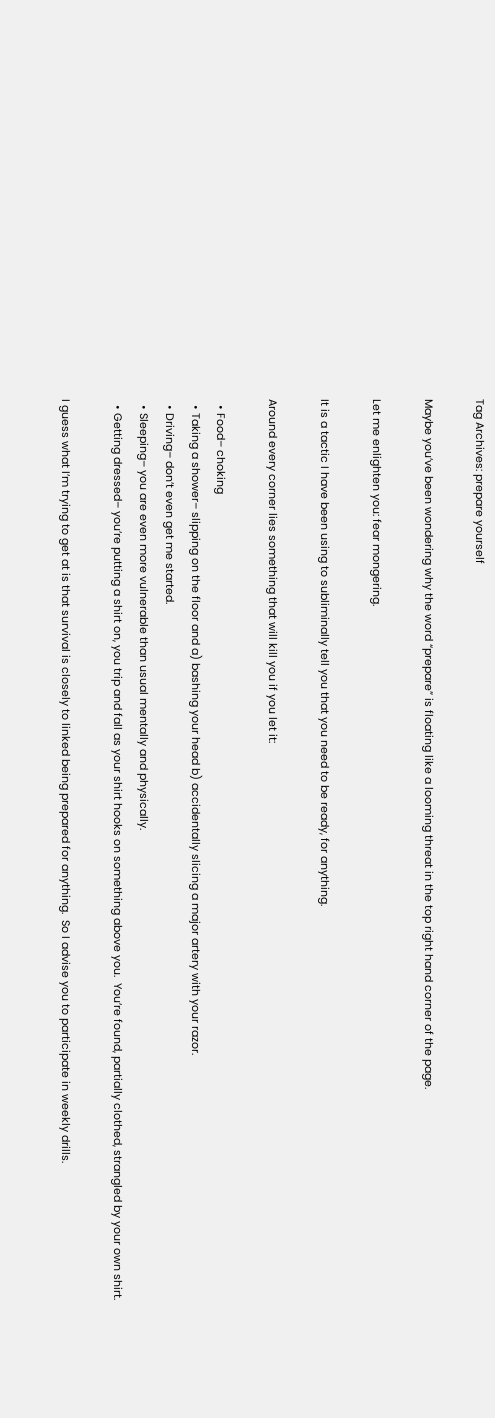Tag Archives: prepare yourself

Maybe you’ve been wondering why the word “prepare” is floating like a looming threat in the top right hand corner of the page.

Let me enlighten you: fear mongering.

It is a tactic I have been using to subliminally tell you that you need to be ready, for anything.

Around every corner lies something that will kill you if you let it:

  • Food– choking
  • Taking a shower– slipping on the floor and a) bashing your head b) accidentally slicing a major artery with your razor.
  • Driving– don’t even get me started.
  • Sleeping– you are even more vulnerable than usual mentally and physically.
  • Getting dressed– you’re putting a shirt on, you trip and fall as your shirt hooks on something above you.  You’re found, partially clothed, strangled by your own shirt.

I guess what I’m trying to get at is that survival is closely to linked being prepared for anything.  So I advise you to participate in weekly drills.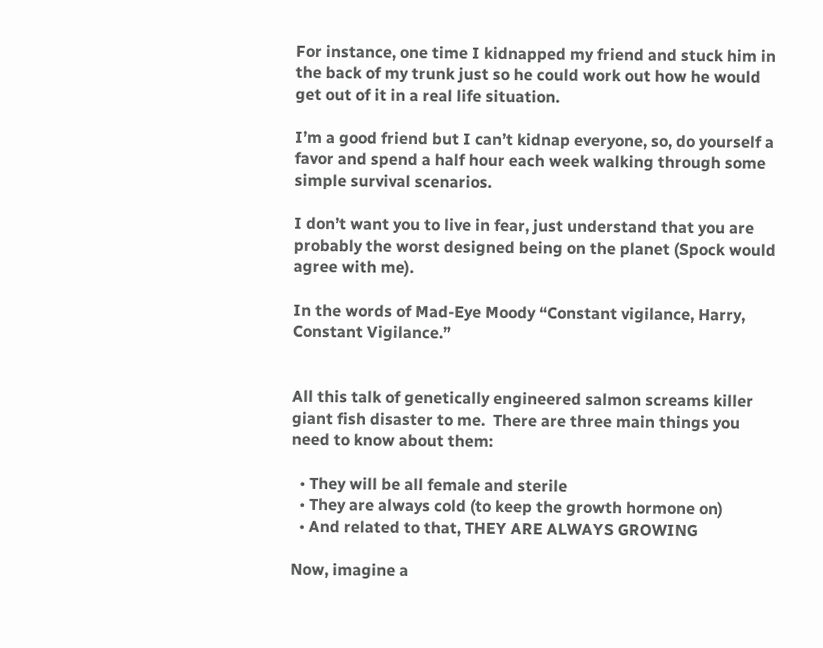For instance, one time I kidnapped my friend and stuck him in the back of my trunk just so he could work out how he would get out of it in a real life situation.

I’m a good friend but I can’t kidnap everyone, so, do yourself a favor and spend a half hour each week walking through some simple survival scenarios.

I don’t want you to live in fear, just understand that you are probably the worst designed being on the planet (Spock would agree with me).

In the words of Mad-Eye Moody “Constant vigilance, Harry, Constant Vigilance.”


All this talk of genetically engineered salmon screams killer giant fish disaster to me.  There are three main things you need to know about them:

  • They will be all female and sterile
  • They are always cold (to keep the growth hormone on)
  • And related to that, THEY ARE ALWAYS GROWING

Now, imagine a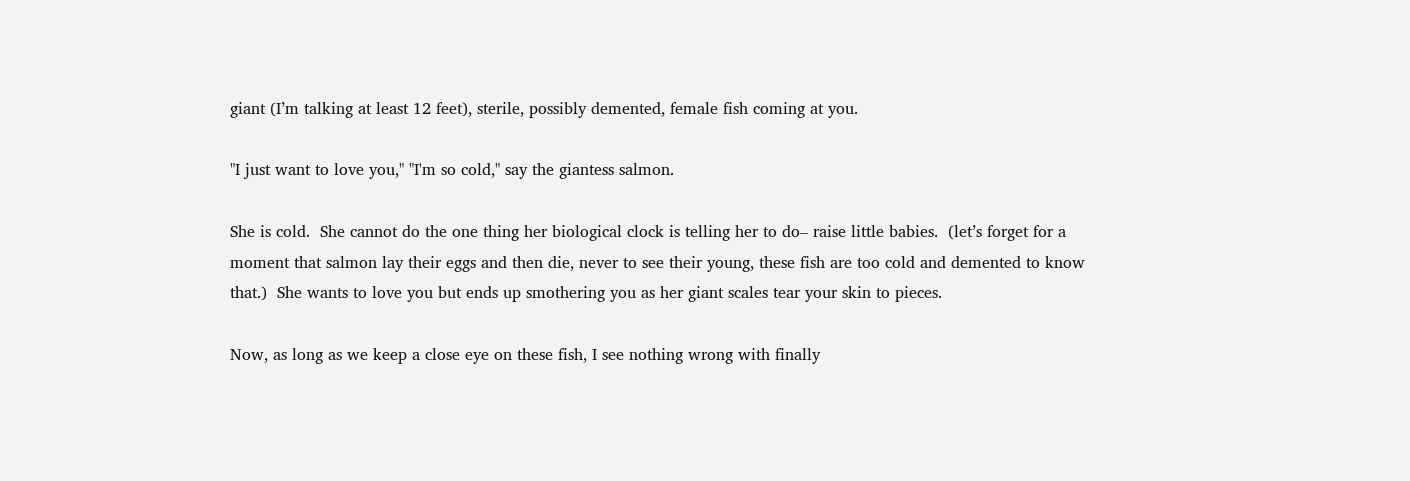giant (I’m talking at least 12 feet), sterile, possibly demented, female fish coming at you.

"I just want to love you," "I'm so cold," say the giantess salmon.

She is cold.  She cannot do the one thing her biological clock is telling her to do– raise little babies.  (let’s forget for a moment that salmon lay their eggs and then die, never to see their young, these fish are too cold and demented to know that.)  She wants to love you but ends up smothering you as her giant scales tear your skin to pieces.

Now, as long as we keep a close eye on these fish, I see nothing wrong with finally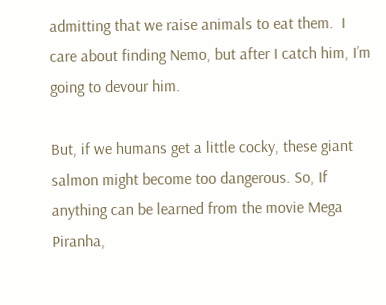admitting that we raise animals to eat them.  I care about finding Nemo, but after I catch him, I’m going to devour him.

But, if we humans get a little cocky, these giant salmon might become too dangerous. So, If anything can be learned from the movie Mega Piranha,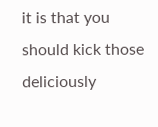it is that you should kick those deliciously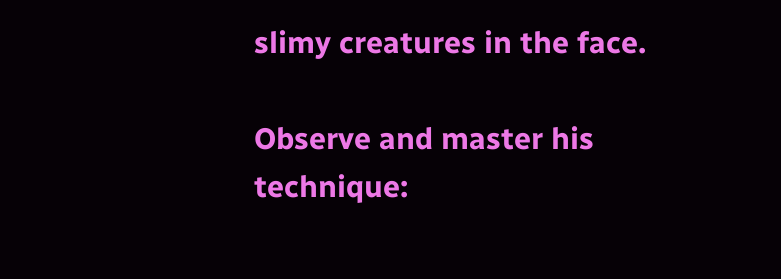slimy creatures in the face.

Observe and master his technique: